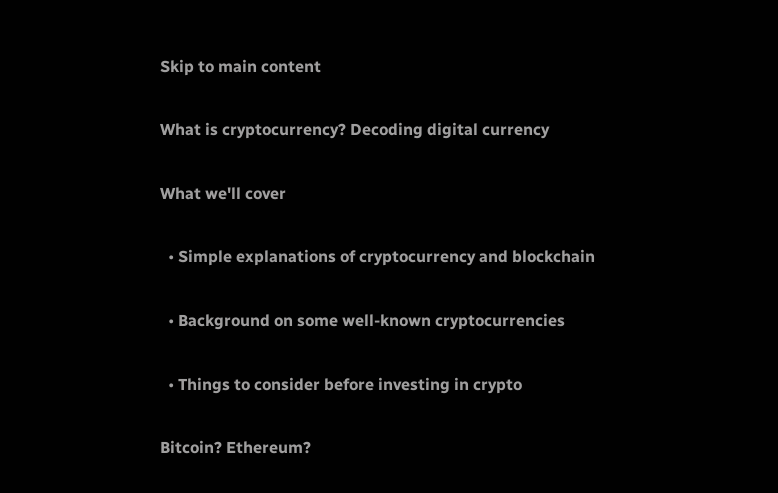Skip to main content

What is cryptocurrency? Decoding digital currency

What we'll cover

  • Simple explanations of cryptocurrency and blockchain

  • Background on some well-known cryptocurrencies

  • Things to consider before investing in crypto

Bitcoin? Ethereum?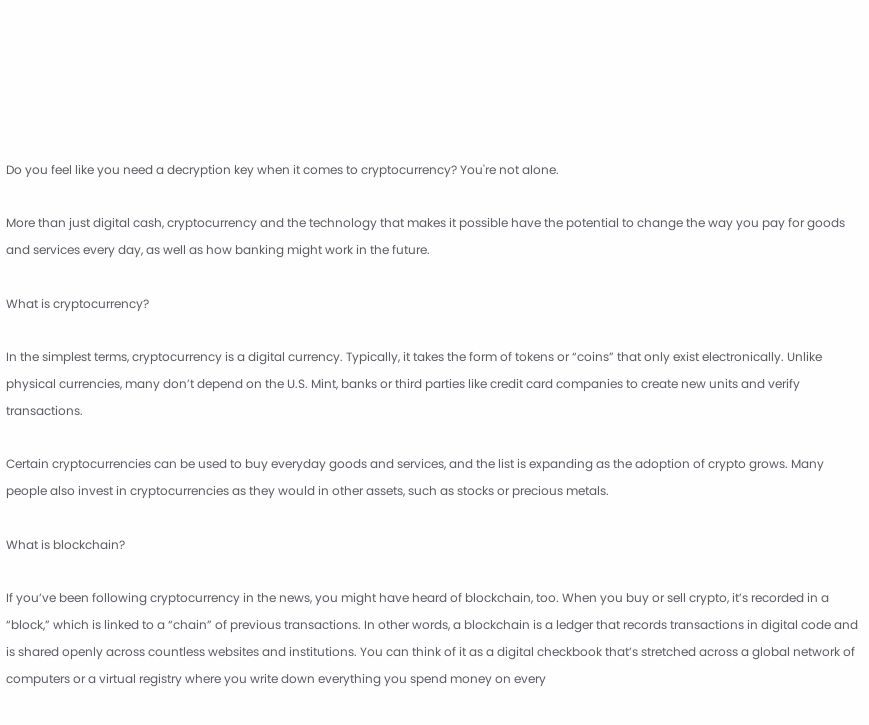Do you feel like you need a decryption key when it comes to cryptocurrency? You're not alone.

More than just digital cash, cryptocurrency and the technology that makes it possible have the potential to change the way you pay for goods and services every day, as well as how banking might work in the future.

What is cryptocurrency?

In the simplest terms, cryptocurrency is a digital currency. Typically, it takes the form of tokens or “coins” that only exist electronically. Unlike physical currencies, many don’t depend on the U.S. Mint, banks or third parties like credit card companies to create new units and verify transactions.

Certain cryptocurrencies can be used to buy everyday goods and services, and the list is expanding as the adoption of crypto grows. Many people also invest in cryptocurrencies as they would in other assets, such as stocks or precious metals.

What is blockchain?

If you’ve been following cryptocurrency in the news, you might have heard of blockchain, too. When you buy or sell crypto, it’s recorded in a “block,” which is linked to a “chain” of previous transactions. In other words, a blockchain is a ledger that records transactions in digital code and is shared openly across countless websites and institutions. You can think of it as a digital checkbook that’s stretched across a global network of computers or a virtual registry where you write down everything you spend money on every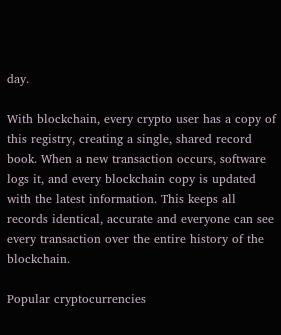day.

With blockchain, every crypto user has a copy of this registry, creating a single, shared record book. When a new transaction occurs, software logs it, and every blockchain copy is updated with the latest information. This keeps all records identical, accurate and everyone can see every transaction over the entire history of the blockchain.

Popular cryptocurrencies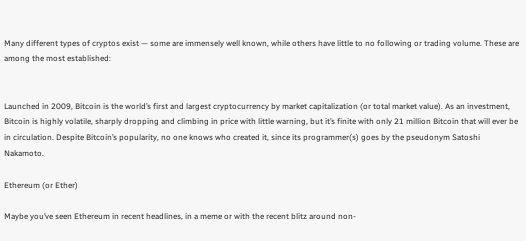Many different types of cryptos exist — some are immensely well known, while others have little to no following or trading volume. These are among the most established:


Launched in 2009, Bitcoin is the world’s first and largest cryptocurrency by market capitalization (or total market value). As an investment, Bitcoin is highly volatile, sharply dropping and climbing in price with little warning, but it’s finite with only 21 million Bitcoin that will ever be in circulation. Despite Bitcoin’s popularity, no one knows who created it, since its programmer(s) goes by the pseudonym Satoshi Nakamoto.

Ethereum (or Ether)

Maybe you’ve seen Ethereum in recent headlines, in a meme or with the recent blitz around non-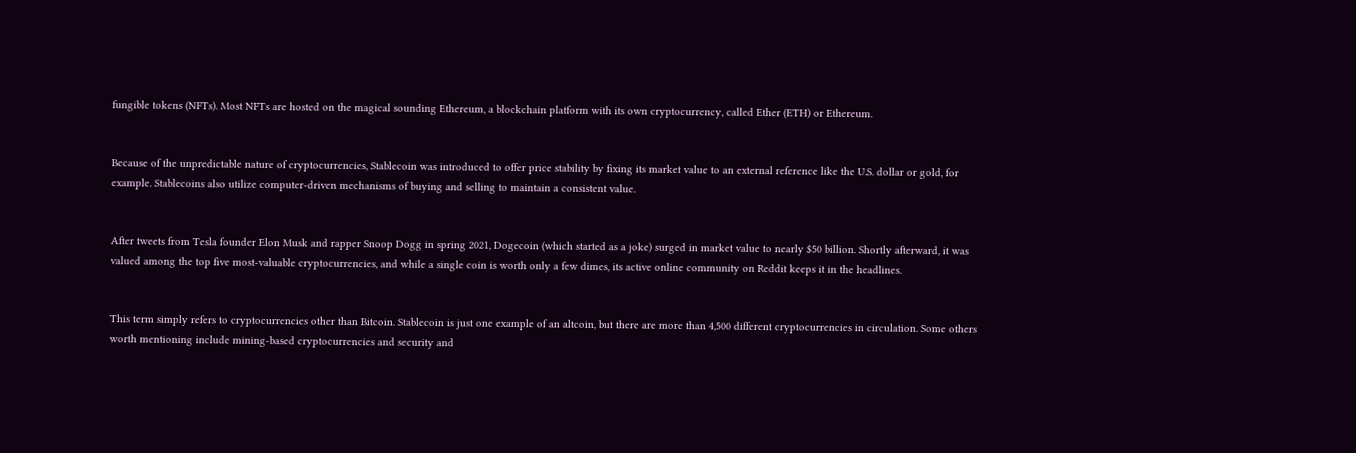fungible tokens (NFTs). Most NFTs are hosted on the magical sounding Ethereum, a blockchain platform with its own cryptocurrency, called Ether (ETH) or Ethereum.


Because of the unpredictable nature of cryptocurrencies, Stablecoin was introduced to offer price stability by fixing its market value to an external reference like the U.S. dollar or gold, for example. Stablecoins also utilize computer-driven mechanisms of buying and selling to maintain a consistent value.


After tweets from Tesla founder Elon Musk and rapper Snoop Dogg in spring 2021, Dogecoin (which started as a joke) surged in market value to nearly $50 billion. Shortly afterward, it was valued among the top five most-valuable cryptocurrencies, and while a single coin is worth only a few dimes, its active online community on Reddit keeps it in the headlines.


This term simply refers to cryptocurrencies other than Bitcoin. Stablecoin is just one example of an altcoin, but there are more than 4,500 different cryptocurrencies in circulation. Some others worth mentioning include mining-based cryptocurrencies and security and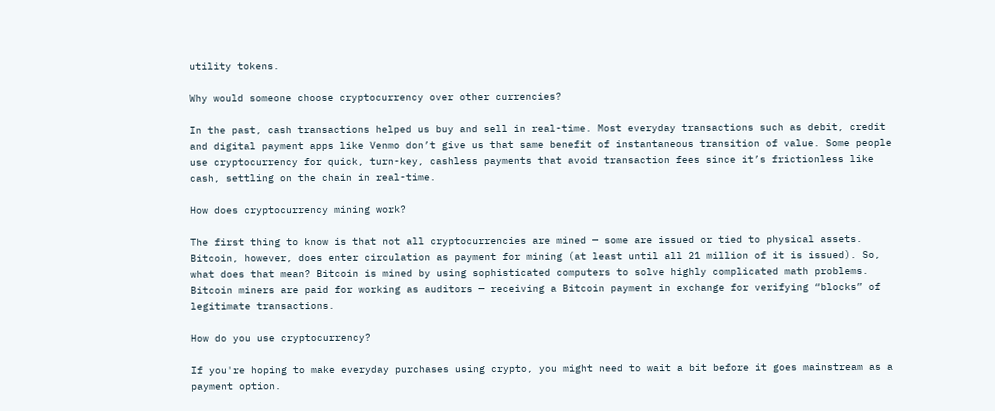utility tokens.

Why would someone choose cryptocurrency over other currencies?

In the past, cash transactions helped us buy and sell in real-time. Most everyday transactions such as debit, credit and digital payment apps like Venmo don’t give us that same benefit of instantaneous transition of value. Some people use cryptocurrency for quick, turn-key, cashless payments that avoid transaction fees since it’s frictionless like cash, settling on the chain in real-time.

How does cryptocurrency mining work?

The first thing to know is that not all cryptocurrencies are mined — some are issued or tied to physical assets. Bitcoin, however, does enter circulation as payment for mining (at least until all 21 million of it is issued). So, what does that mean? Bitcoin is mined by using sophisticated computers to solve highly complicated math problems. Bitcoin miners are paid for working as auditors — receiving a Bitcoin payment in exchange for verifying “blocks” of legitimate transactions.

How do you use cryptocurrency?

If you're hoping to make everyday purchases using crypto, you might need to wait a bit before it goes mainstream as a payment option.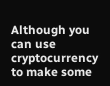Although you can use cryptocurrency to make some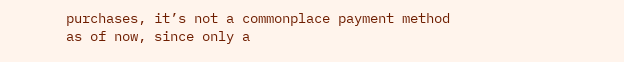purchases, it’s not a commonplace payment method as of now, since only a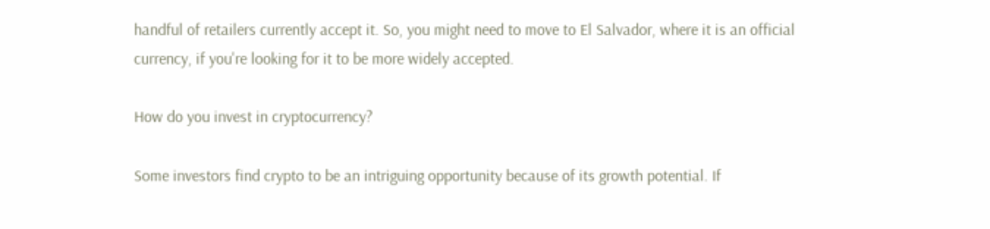handful of retailers currently accept it. So, you might need to move to El Salvador, where it is an official currency, if you're looking for it to be more widely accepted.

How do you invest in cryptocurrency?

Some investors find crypto to be an intriguing opportunity because of its growth potential. If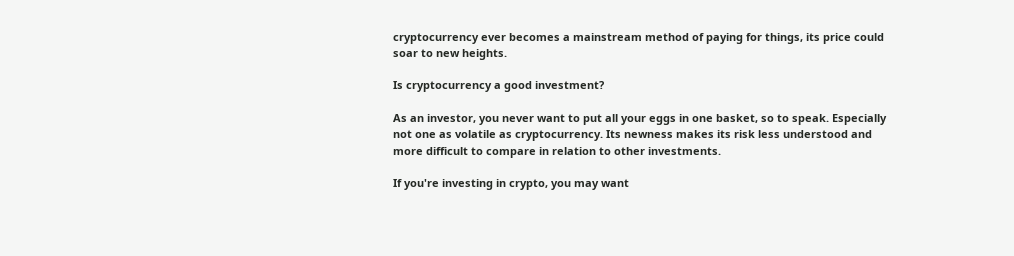cryptocurrency ever becomes a mainstream method of paying for things, its price could soar to new heights.

Is cryptocurrency a good investment?

As an investor, you never want to put all your eggs in one basket, so to speak. Especially not one as volatile as cryptocurrency. Its newness makes its risk less understood and more difficult to compare in relation to other investments.

If you're investing in crypto, you may want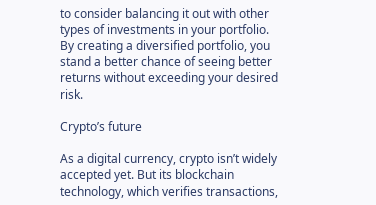to consider balancing it out with other types of investments in your portfolio. By creating a diversified portfolio, you stand a better chance of seeing better returns without exceeding your desired risk.

Crypto’s future

As a digital currency, crypto isn’t widely accepted yet. But its blockchain technology, which verifies transactions,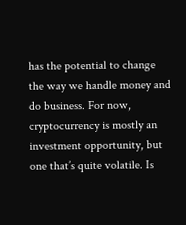has the potential to change the way we handle money and do business. For now, cryptocurrency is mostly an investment opportunity, but one that’s quite volatile. Is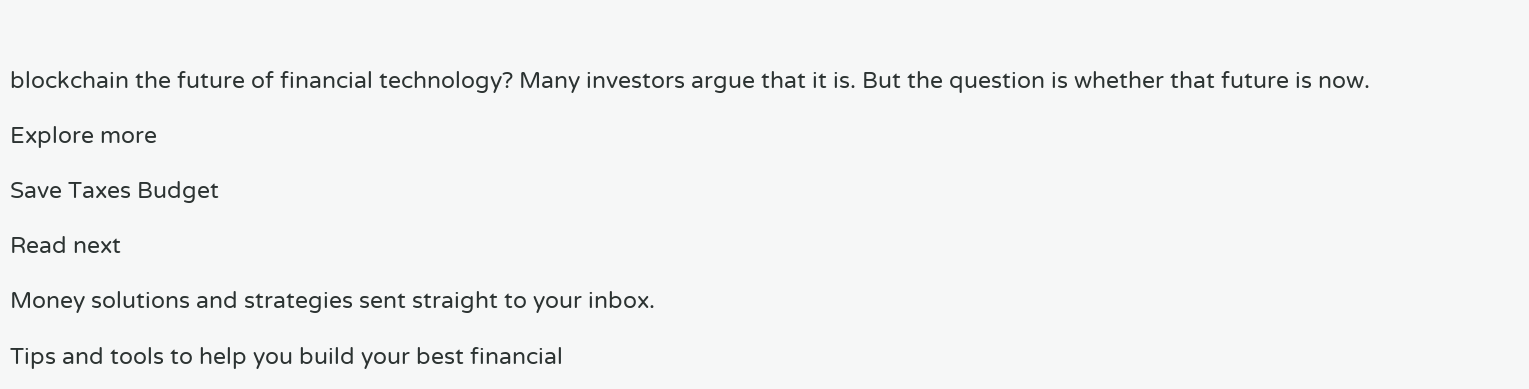blockchain the future of financial technology? Many investors argue that it is. But the question is whether that future is now.

Explore more

Save Taxes Budget

Read next

Money solutions and strategies sent straight to your inbox.

Tips and tools to help you build your best financial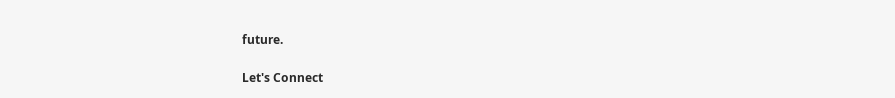future.

Let's Connect